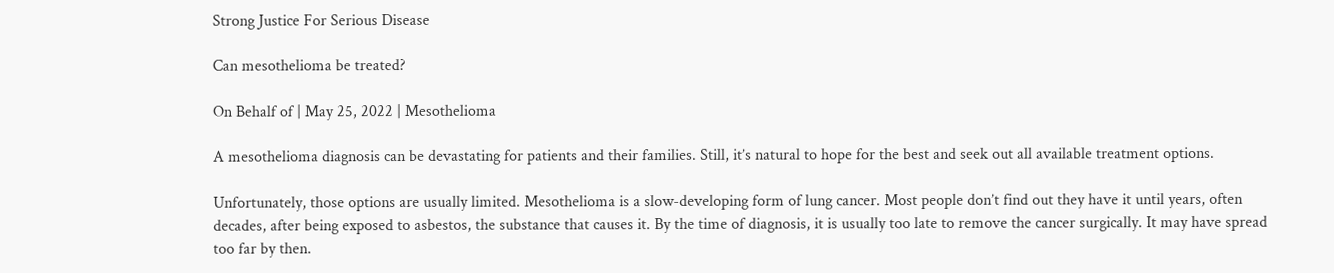Strong Justice For Serious Disease

Can mesothelioma be treated?

On Behalf of | May 25, 2022 | Mesothelioma

A mesothelioma diagnosis can be devastating for patients and their families. Still, it’s natural to hope for the best and seek out all available treatment options.

Unfortunately, those options are usually limited. Mesothelioma is a slow-developing form of lung cancer. Most people don’t find out they have it until years, often decades, after being exposed to asbestos, the substance that causes it. By the time of diagnosis, it is usually too late to remove the cancer surgically. It may have spread too far by then.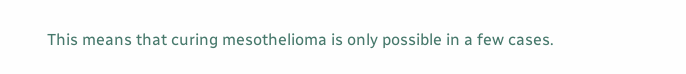This means that curing mesothelioma is only possible in a few cases.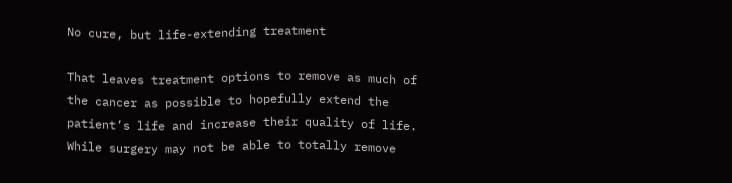No cure, but life-extending treatment

That leaves treatment options to remove as much of the cancer as possible to hopefully extend the patient’s life and increase their quality of life. While surgery may not be able to totally remove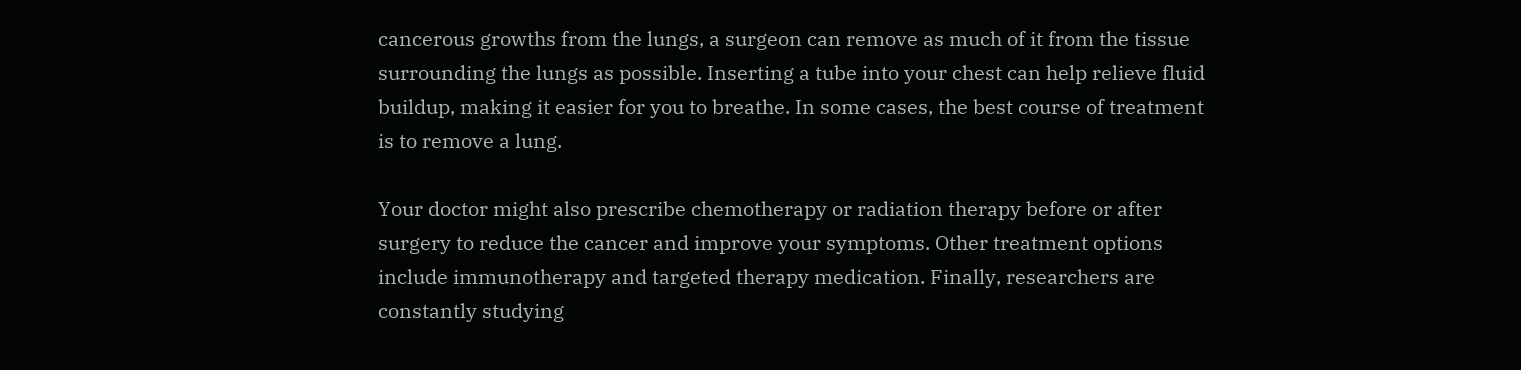cancerous growths from the lungs, a surgeon can remove as much of it from the tissue surrounding the lungs as possible. Inserting a tube into your chest can help relieve fluid buildup, making it easier for you to breathe. In some cases, the best course of treatment is to remove a lung.

Your doctor might also prescribe chemotherapy or radiation therapy before or after surgery to reduce the cancer and improve your symptoms. Other treatment options include immunotherapy and targeted therapy medication. Finally, researchers are constantly studying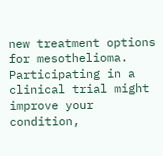new treatment options for mesothelioma. Participating in a clinical trial might improve your condition,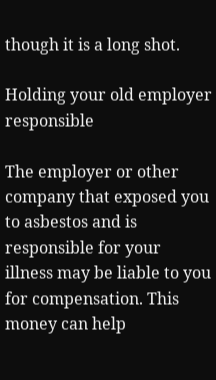though it is a long shot.

Holding your old employer responsible

The employer or other company that exposed you to asbestos and is responsible for your illness may be liable to you for compensation. This money can help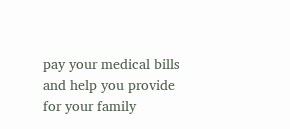pay your medical bills and help you provide for your family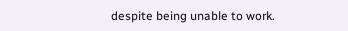despite being unable to work.